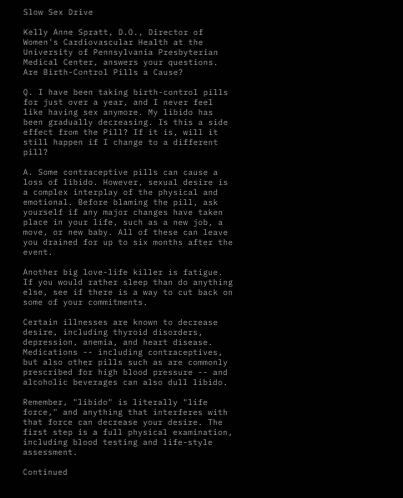Slow Sex Drive

Kelly Anne Spratt, D.O., Director of Women's Cardiovascular Health at the University of Pennsylvania Presbyterian Medical Center, answers your questions.
Are Birth-Control Pills a Cause?

Q. I have been taking birth-control pills for just over a year, and I never feel like having sex anymore. My libido has been gradually decreasing. Is this a side effect from the Pill? If it is, will it still happen if I change to a different pill?

A. Some contraceptive pills can cause a loss of libido. However, sexual desire is a complex interplay of the physical and emotional. Before blaming the pill, ask yourself if any major changes have taken place in your life, such as a new job, a move, or new baby. All of these can leave you drained for up to six months after the event.

Another big love-life killer is fatigue. If you would rather sleep than do anything else, see if there is a way to cut back on some of your commitments.

Certain illnesses are known to decrease desire, including thyroid disorders, depression, anemia, and heart disease. Medications -- including contraceptives, but also other pills such as are commonly prescribed for high blood pressure -- and alcoholic beverages can also dull libido.

Remember, "libido" is literally "life force," and anything that interferes with that force can decrease your desire. The first step is a full physical examination, including blood testing and life-style assessment.

Continued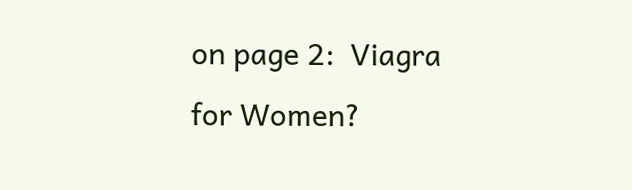on page 2:  Viagra for Women?